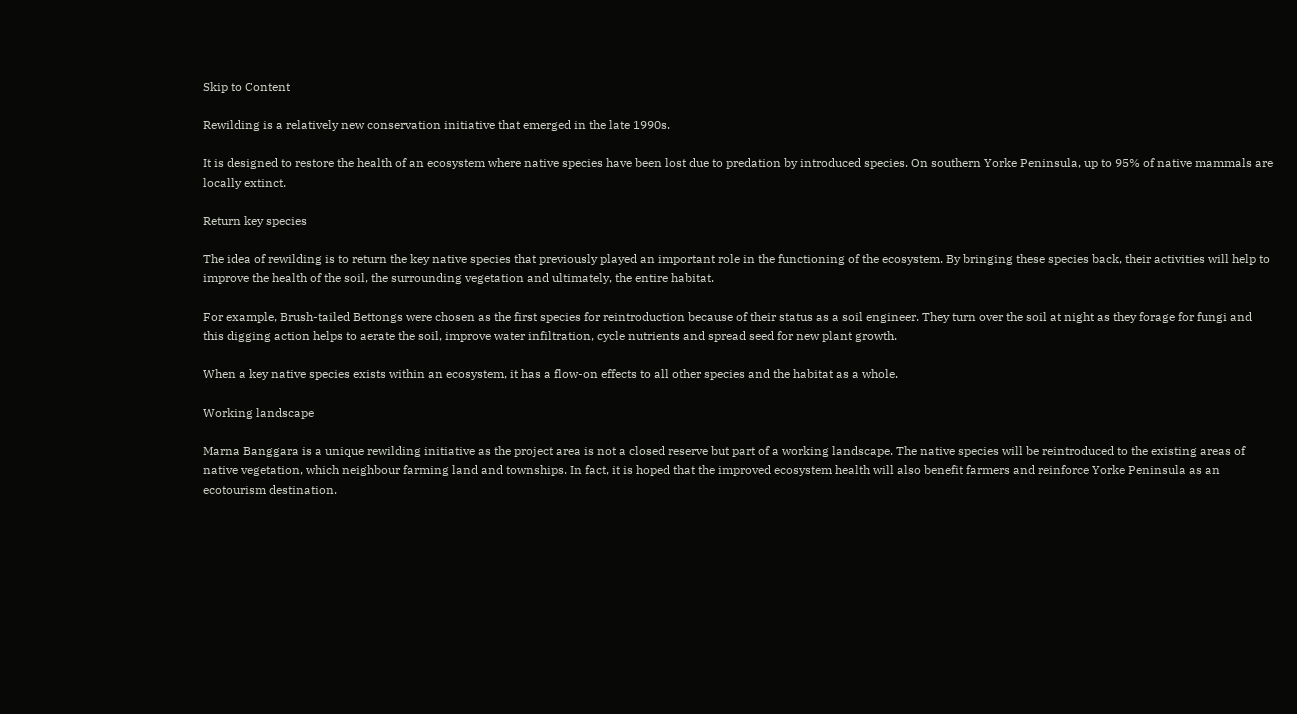Skip to Content

Rewilding is a relatively new conservation initiative that emerged in the late 1990s.

It is designed to restore the health of an ecosystem where native species have been lost due to predation by introduced species. On southern Yorke Peninsula, up to 95% of native mammals are locally extinct.

Return key species

The idea of rewilding is to return the key native species that previously played an important role in the functioning of the ecosystem. By bringing these species back, their activities will help to improve the health of the soil, the surrounding vegetation and ultimately, the entire habitat.

For example, Brush-tailed Bettongs were chosen as the first species for reintroduction because of their status as a soil engineer. They turn over the soil at night as they forage for fungi and this digging action helps to aerate the soil, improve water infiltration, cycle nutrients and spread seed for new plant growth.

When a key native species exists within an ecosystem, it has a flow-on effects to all other species and the habitat as a whole.

Working landscape

Marna Banggara is a unique rewilding initiative as the project area is not a closed reserve but part of a working landscape. The native species will be reintroduced to the existing areas of native vegetation, which neighbour farming land and townships. In fact, it is hoped that the improved ecosystem health will also benefit farmers and reinforce Yorke Peninsula as an ecotourism destination.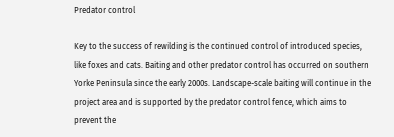Predator control

Key to the success of rewilding is the continued control of introduced species, like foxes and cats. Baiting and other predator control has occurred on southern Yorke Peninsula since the early 2000s. Landscape-scale baiting will continue in the project area and is supported by the predator control fence, which aims to prevent the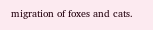migration of foxes and cats.